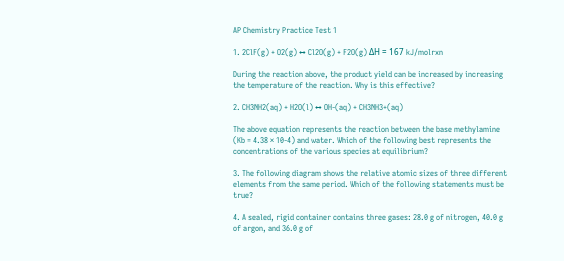AP Chemistry Practice Test 1

1. 2ClF(g) + O2(g) ↔ Cl2O(g) + F2O(g) ΔH = 167 kJ/molrxn

During the reaction above, the product yield can be increased by increasing the temperature of the reaction. Why is this effective?

2. CH3NH2(aq) + H2O(l) ↔ OH-(aq) + CH3NH3+(aq)

The above equation represents the reaction between the base methylamine (Kb = 4.38 × 10-4) and water. Which of the following best represents the concentrations of the various species at equilibrium?

3. The following diagram shows the relative atomic sizes of three different elements from the same period. Which of the following statements must be true?

4. A sealed, rigid container contains three gases: 28.0 g of nitrogen, 40.0 g of argon, and 36.0 g of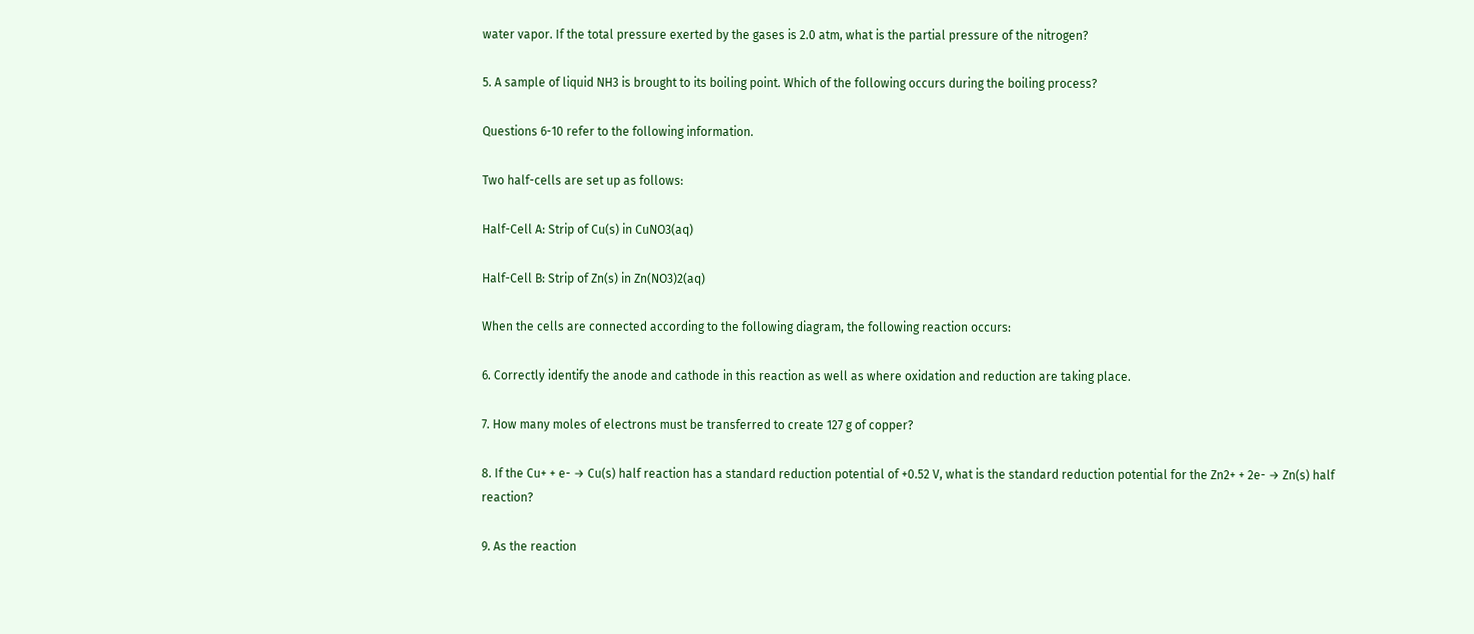water vapor. If the total pressure exerted by the gases is 2.0 atm, what is the partial pressure of the nitrogen?

5. A sample of liquid NH3 is brought to its boiling point. Which of the following occurs during the boiling process?

Questions 6-10 refer to the following information.

Two half-cells are set up as follows:

Half-Cell A: Strip of Cu(s) in CuNO3(aq)

Half-Cell B: Strip of Zn(s) in Zn(NO3)2(aq)

When the cells are connected according to the following diagram, the following reaction occurs:

6. Correctly identify the anode and cathode in this reaction as well as where oxidation and reduction are taking place.

7. How many moles of electrons must be transferred to create 127 g of copper?

8. If the Cu+ + e- → Cu(s) half reaction has a standard reduction potential of +0.52 V, what is the standard reduction potential for the Zn2+ + 2e- → Zn(s) half reaction?

9. As the reaction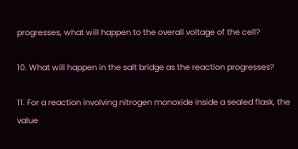progresses, what will happen to the overall voltage of the cell?

10. What will happen in the salt bridge as the reaction progresses?

11. For a reaction involving nitrogen monoxide inside a sealed flask, the value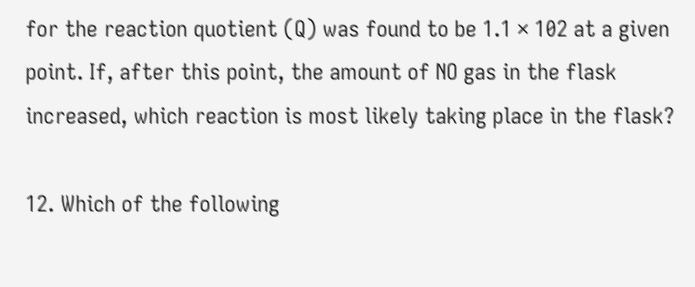for the reaction quotient (Q) was found to be 1.1 × 102 at a given point. If, after this point, the amount of NO gas in the flask increased, which reaction is most likely taking place in the flask?

12. Which of the following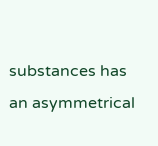substances has an asymmetrical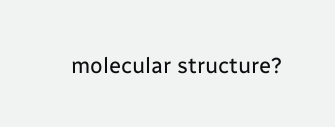molecular structure?